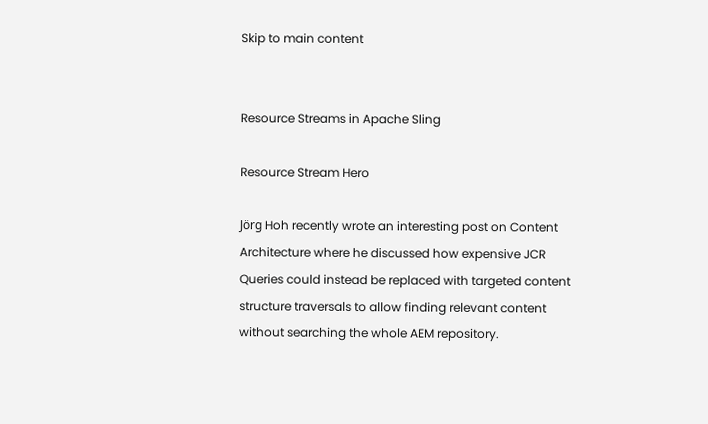Skip to main content


Resource Streams in Apache Sling

Resource Stream Hero

Jörg Hoh recently wrote an interesting post on Content Architecture where he discussed how expensive JCR Queries could instead be replaced with targeted content structure traversals to allow finding relevant content without searching the whole AEM repository.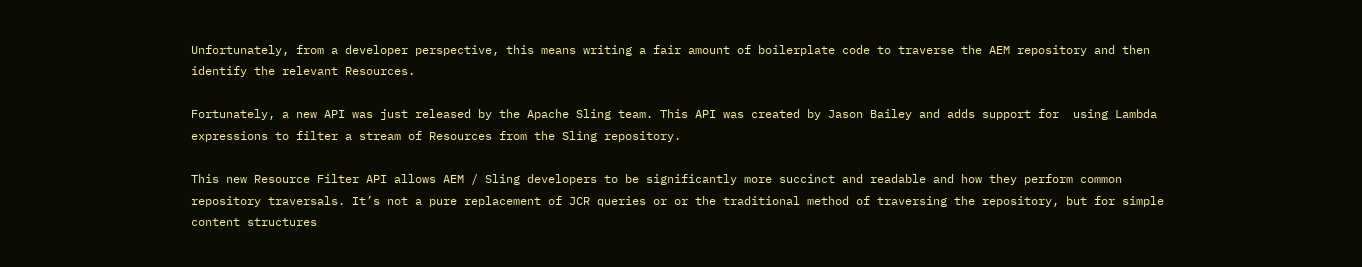Unfortunately, from a developer perspective, this means writing a fair amount of boilerplate code to traverse the AEM repository and then identify the relevant Resources.

Fortunately, a new API was just released by the Apache Sling team. This API was created by Jason Bailey and adds support for  using Lambda expressions to filter a stream of Resources from the Sling repository.

This new Resource Filter API allows AEM / Sling developers to be significantly more succinct and readable and how they perform common repository traversals. It’s not a pure replacement of JCR queries or or the traditional method of traversing the repository, but for simple content structures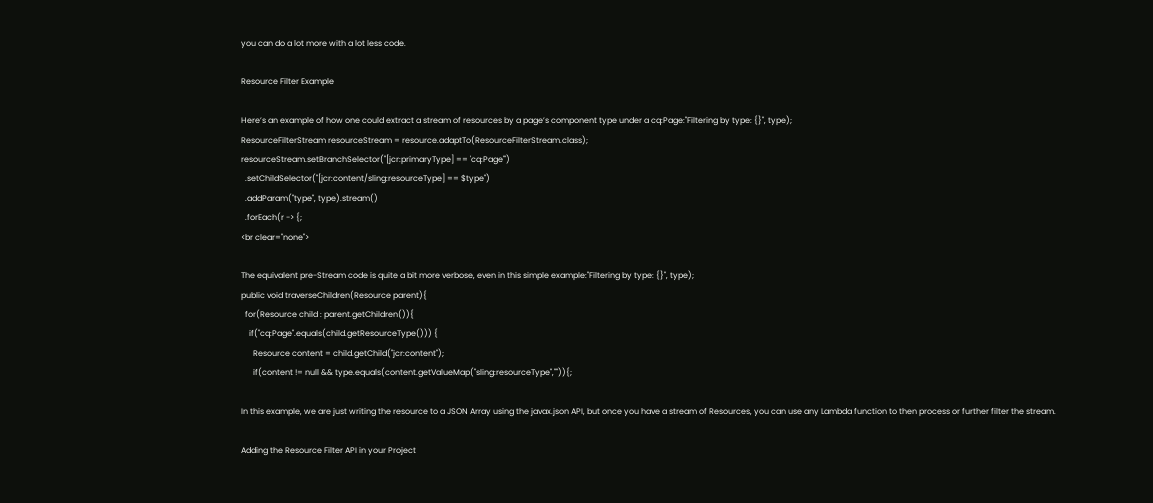you can do a lot more with a lot less code.

Resource Filter Example

Here’s an example of how one could extract a stream of resources by a page’s component type under a cq:Page:"Filtering by type: {}", type);
ResourceFilterStream resourceStream = resource.adaptTo(ResourceFilterStream.class);
resourceStream.setBranchSelector("[jcr:primaryType] == 'cq:Page'")
  .setChildSelector("[jcr:content/sling:resourceType] == $type")
  .addParam("type", type).stream()
  .forEach(r -> {;
<br clear="none">

The equivalent pre-Stream code is quite a bit more verbose, even in this simple example:"Filtering by type: {}", type);
public void traverseChildren(Resource parent){
  for(Resource child : parent.getChildren()){
    if("cq:Page".equals(child.getResourceType())) {
      Resource content = child.getChild("jcr:content");
      if(content != null && type.equals(content.getValueMap("sling:resourceType","")){;

In this example, we are just writing the resource to a JSON Array using the javax.json API, but once you have a stream of Resources, you can use any Lambda function to then process or further filter the stream.

Adding the Resource Filter API in your Project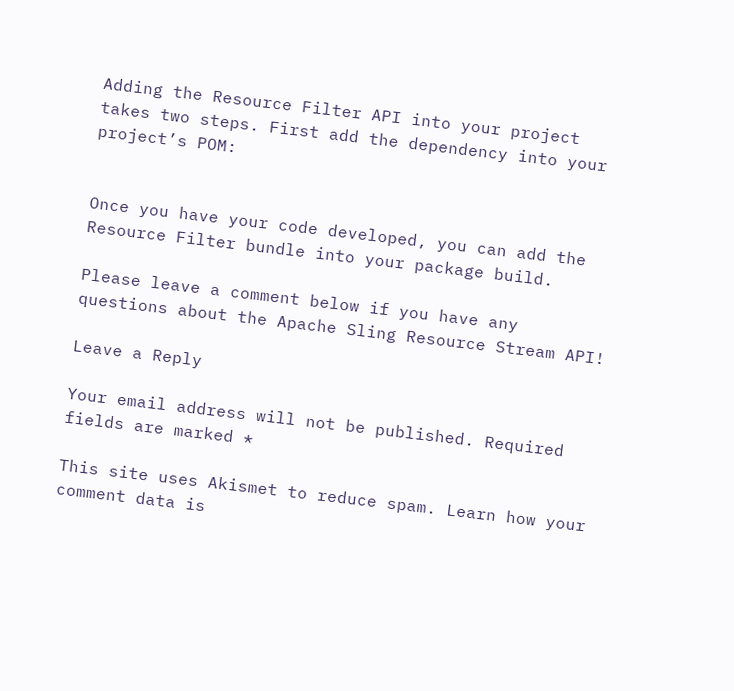Adding the Resource Filter API into your project takes two steps. First add the dependency into your project’s POM:


Once you have your code developed, you can add the Resource Filter bundle into your package build.

Please leave a comment below if you have any questions about the Apache Sling Resource Stream API!

Leave a Reply

Your email address will not be published. Required fields are marked *

This site uses Akismet to reduce spam. Learn how your comment data is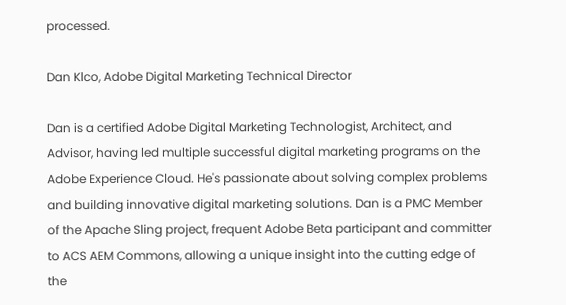processed.

Dan Klco, Adobe Digital Marketing Technical Director

Dan is a certified Adobe Digital Marketing Technologist, Architect, and Advisor, having led multiple successful digital marketing programs on the Adobe Experience Cloud. He's passionate about solving complex problems and building innovative digital marketing solutions. Dan is a PMC Member of the Apache Sling project, frequent Adobe Beta participant and committer to ACS AEM Commons, allowing a unique insight into the cutting edge of the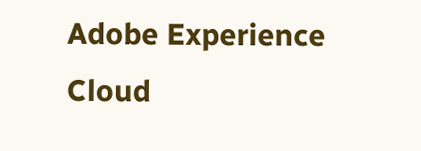Adobe Experience Cloud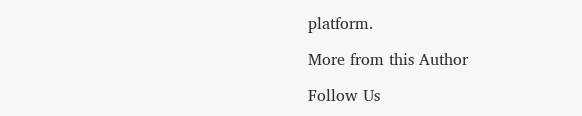platform.

More from this Author

Follow Us